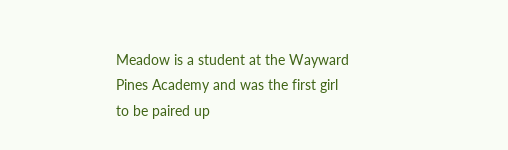Meadow is a student at the Wayward Pines Academy and was the first girl to be paired up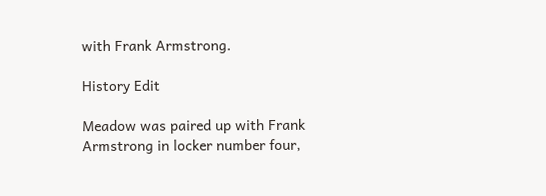with Frank Armstrong.

History Edit

Meadow was paired up with Frank Armstrong in locker number four,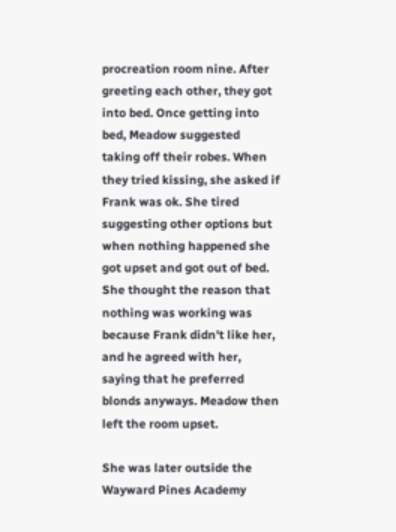procreation room nine. After greeting each other, they got into bed. Once getting into bed, Meadow suggested taking off their robes. When they tried kissing, she asked if Frank was ok. She tired suggesting other options but when nothing happened she got upset and got out of bed. She thought the reason that nothing was working was because Frank didn't like her, and he agreed with her, saying that he preferred blonds anyways. Meadow then left the room upset.

She was later outside the Wayward Pines Academy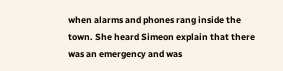when alarms and phones rang inside the town. She heard Simeon explain that there was an emergency and was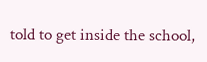told to get inside the school,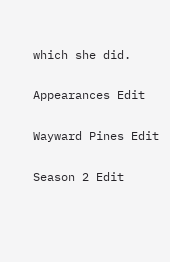which she did.

Appearances Edit

Wayward Pines Edit

Season 2 Edit